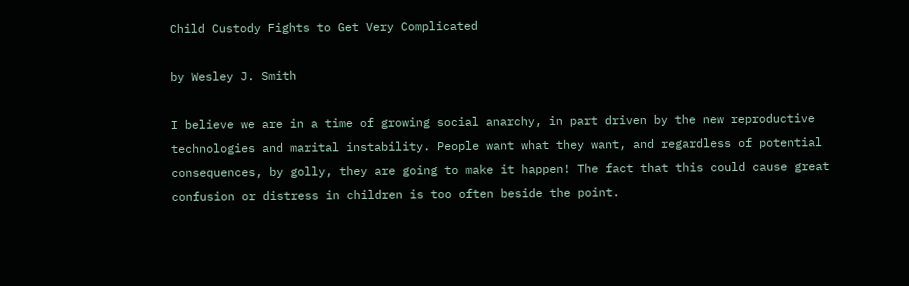Child Custody Fights to Get Very Complicated

by Wesley J. Smith

I believe we are in a time of growing social anarchy, in part driven by the new reproductive technologies and marital instability. People want what they want, and regardless of potential consequences, by golly, they are going to make it happen! The fact that this could cause great confusion or distress in children is too often beside the point.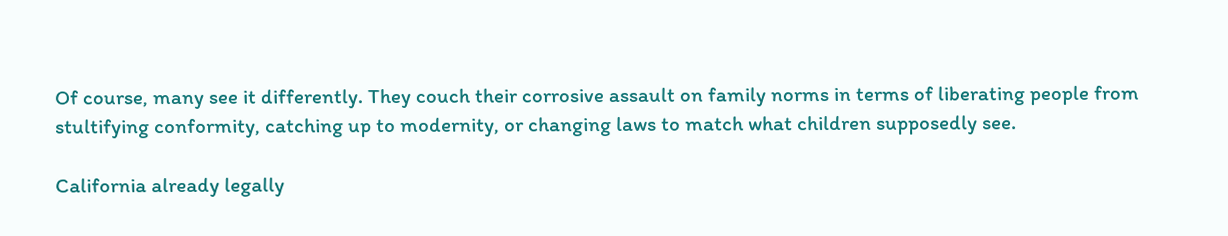Of course, many see it differently. They couch their corrosive assault on family norms in terms of liberating people from stultifying conformity, catching up to modernity, or changing laws to match what children supposedly see.

California already legally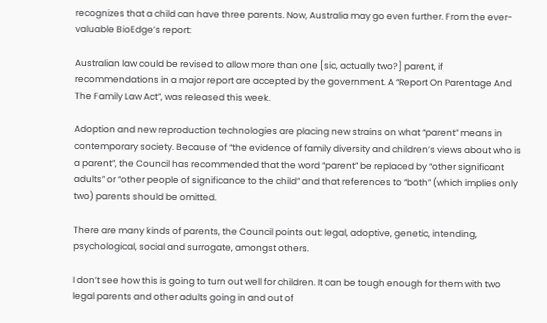recognizes that a child can have three parents. Now, Australia may go even further. From the ever-valuable BioEdge’s report:

Australian law could be revised to allow more than one [sic, actually two?] parent, if recommendations in a major report are accepted by the government. A “Report On Parentage And The Family Law Act”, was released this week.

Adoption and new reproduction technologies are placing new strains on what “parent” means in contemporary society. Because of “the evidence of family diversity and children’s views about who is a parent”, the Council has recommended that the word “parent” be replaced by “other significant adults” or “other people of significance to the child” and that references to “both” (which implies only two) parents should be omitted.

There are many kinds of parents, the Council points out: legal, adoptive, genetic, intending, psychological, social and surrogate, amongst others.

I don’t see how this is going to turn out well for children. It can be tough enough for them with two legal parents and other adults going in and out of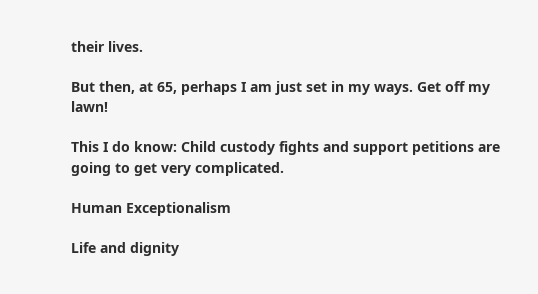their lives.

But then, at 65, perhaps I am just set in my ways. Get off my lawn!

This I do know: Child custody fights and support petitions are going to get very complicated.

Human Exceptionalism

Life and dignity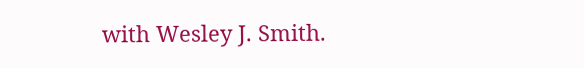with Wesley J. Smith.